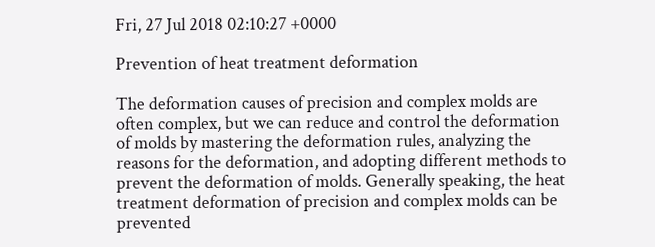Fri, 27 Jul 2018 02:10:27 +0000

Prevention of heat treatment deformation

The deformation causes of precision and complex molds are often complex, but we can reduce and control the deformation of molds by mastering the deformation rules, analyzing the reasons for the deformation, and adopting different methods to prevent the deformation of molds. Generally speaking, the heat treatment deformation of precision and complex molds can be prevented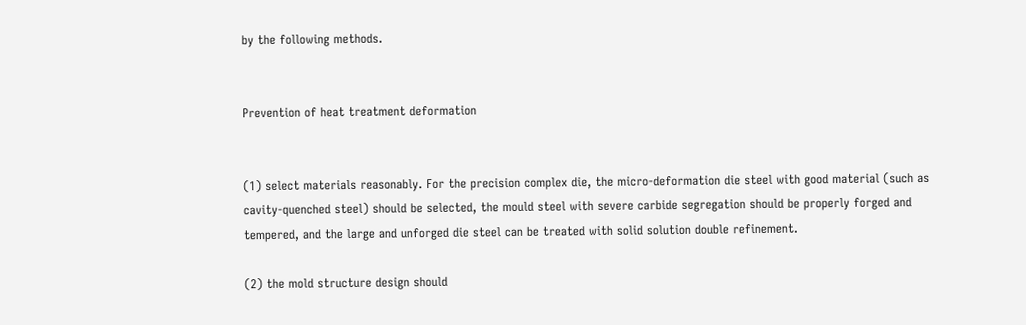by the following methods.


Prevention of heat treatment deformation


(1) select materials reasonably. For the precision complex die, the micro-deformation die steel with good material (such as cavity-quenched steel) should be selected, the mould steel with severe carbide segregation should be properly forged and tempered, and the large and unforged die steel can be treated with solid solution double refinement.

(2) the mold structure design should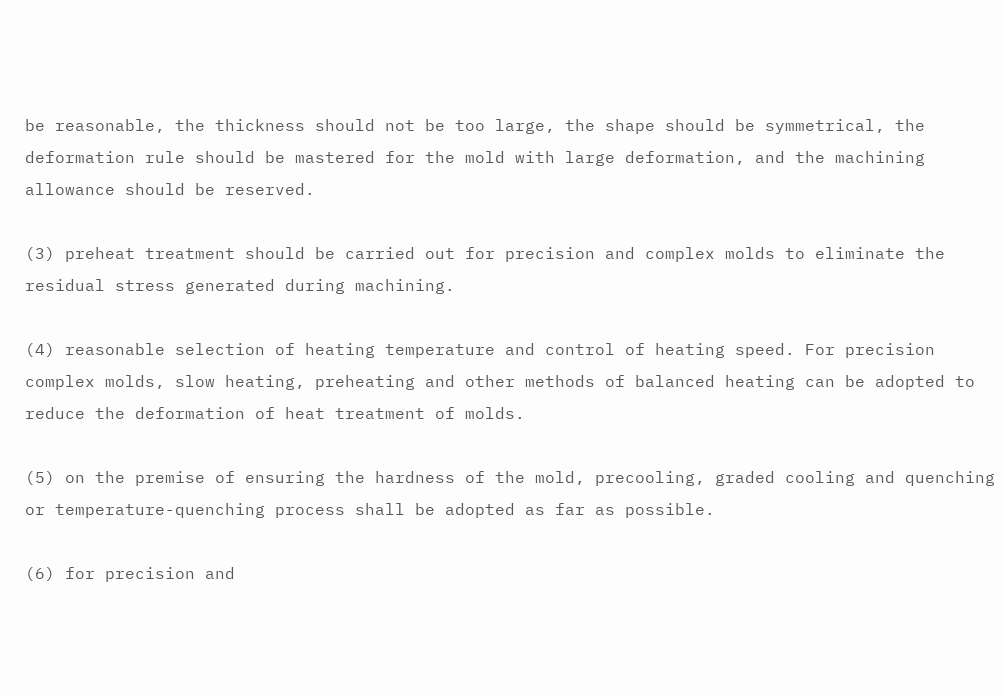be reasonable, the thickness should not be too large, the shape should be symmetrical, the deformation rule should be mastered for the mold with large deformation, and the machining allowance should be reserved.

(3) preheat treatment should be carried out for precision and complex molds to eliminate the residual stress generated during machining.

(4) reasonable selection of heating temperature and control of heating speed. For precision complex molds, slow heating, preheating and other methods of balanced heating can be adopted to reduce the deformation of heat treatment of molds.

(5) on the premise of ensuring the hardness of the mold, precooling, graded cooling and quenching or temperature-quenching process shall be adopted as far as possible.

(6) for precision and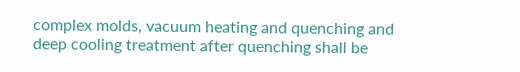complex molds, vacuum heating and quenching and deep cooling treatment after quenching shall be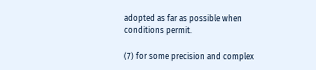adopted as far as possible when conditions permit.

(7) for some precision and complex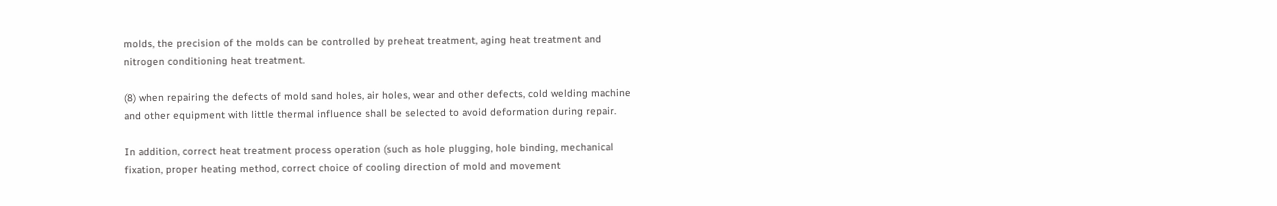molds, the precision of the molds can be controlled by preheat treatment, aging heat treatment and nitrogen conditioning heat treatment.

(8) when repairing the defects of mold sand holes, air holes, wear and other defects, cold welding machine and other equipment with little thermal influence shall be selected to avoid deformation during repair.

In addition, correct heat treatment process operation (such as hole plugging, hole binding, mechanical fixation, proper heating method, correct choice of cooling direction of mold and movement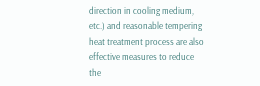direction in cooling medium, etc.) and reasonable tempering heat treatment process are also effective measures to reduce the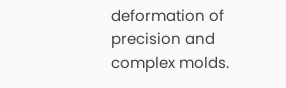deformation of precision and complex molds.